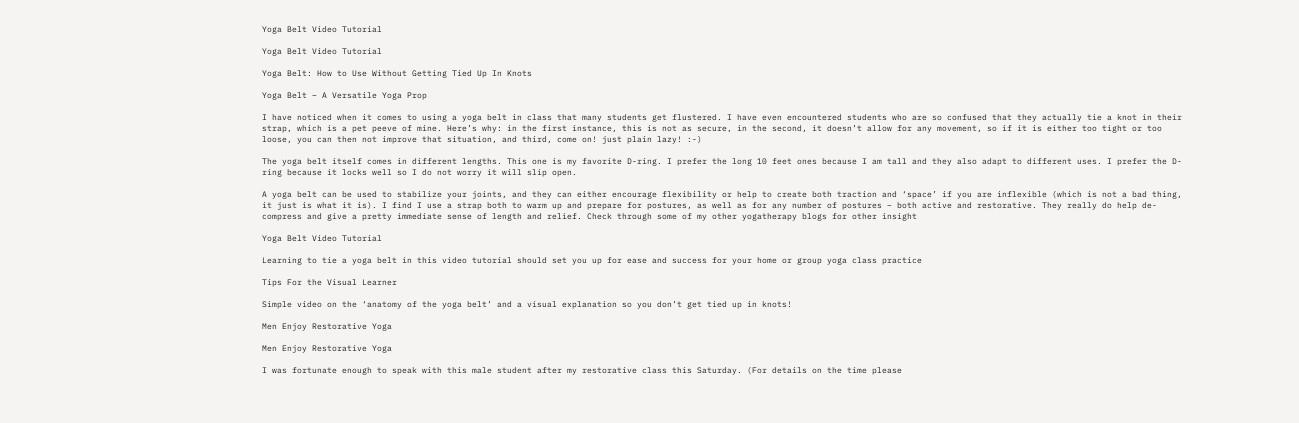Yoga Belt Video Tutorial

Yoga Belt Video Tutorial

Yoga Belt: How to Use Without Getting Tied Up In Knots

Yoga Belt – A Versatile Yoga Prop

I have noticed when it comes to using a yoga belt in class that many students get flustered. I have even encountered students who are so confused that they actually tie a knot in their strap, which is a pet peeve of mine. Here’s why: in the first instance, this is not as secure, in the second, it doesn’t allow for any movement, so if it is either too tight or too loose, you can then not improve that situation, and third, come on! just plain lazy! :-)

The yoga belt itself comes in different lengths. This one is my favorite D-ring. I prefer the long 10 feet ones because I am tall and they also adapt to different uses. I prefer the D-ring because it locks well so I do not worry it will slip open.

A yoga belt can be used to stabilize your joints, and they can either encourage flexibility or help to create both traction and ‘space’ if you are inflexible (which is not a bad thing, it just is what it is). I find I use a strap both to warm up and prepare for postures, as well as for any number of postures – both active and restorative. They really do help de-compress and give a pretty immediate sense of length and relief. Check through some of my other yogatherapy blogs for other insight

Yoga Belt Video Tutorial

Learning to tie a yoga belt in this video tutorial should set you up for ease and success for your home or group yoga class practice

Tips For the Visual Learner

Simple video on the ‘anatomy of the yoga belt’ and a visual explanation so you don’t get tied up in knots!

Men Enjoy Restorative Yoga

Men Enjoy Restorative Yoga

I was fortunate enough to speak with this male student after my restorative class this Saturday. (For details on the time please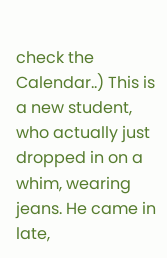check the Calendar..) This is a new student, who actually just dropped in on a whim, wearing jeans. He came in late,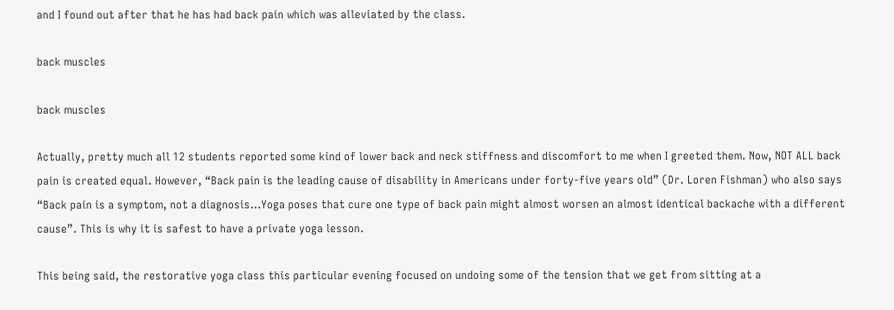and I found out after that he has had back pain which was alleviated by the class.

back muscles

back muscles

Actually, pretty much all 12 students reported some kind of lower back and neck stiffness and discomfort to me when I greeted them. Now, NOT ALL back pain is created equal. However, “Back pain is the leading cause of disability in Americans under forty-five years old” (Dr. Loren Fishman) who also says “Back pain is a symptom, not a diagnosis…Yoga poses that cure one type of back pain might almost worsen an almost identical backache with a different cause”. This is why it is safest to have a private yoga lesson.

This being said, the restorative yoga class this particular evening focused on undoing some of the tension that we get from sitting at a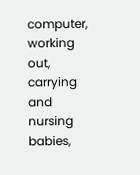computer, working out, carrying and nursing babies,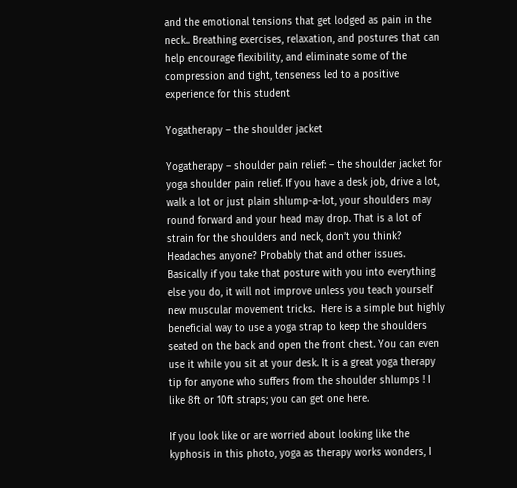and the emotional tensions that get lodged as pain in the neck.. Breathing exercises, relaxation, and postures that can help encourage flexibility, and eliminate some of the compression and tight, tenseness led to a positive experience for this student

Yogatherapy – the shoulder jacket

Yogatherapy – shoulder pain relief: – the shoulder jacket for yoga shoulder pain relief. If you have a desk job, drive a lot, walk a lot or just plain shlump-a-lot, your shoulders may round forward and your head may drop. That is a lot of strain for the shoulders and neck, don’t you think? Headaches anyone? Probably that and other issues. Basically if you take that posture with you into everything else you do, it will not improve unless you teach yourself new muscular movement tricks.  Here is a simple but highly beneficial way to use a yoga strap to keep the shoulders seated on the back and open the front chest. You can even use it while you sit at your desk. It is a great yoga therapy tip for anyone who suffers from the shoulder shlumps ! I like 8ft or 10ft straps; you can get one here.

If you look like or are worried about looking like the kyphosis in this photo, yoga as therapy works wonders, I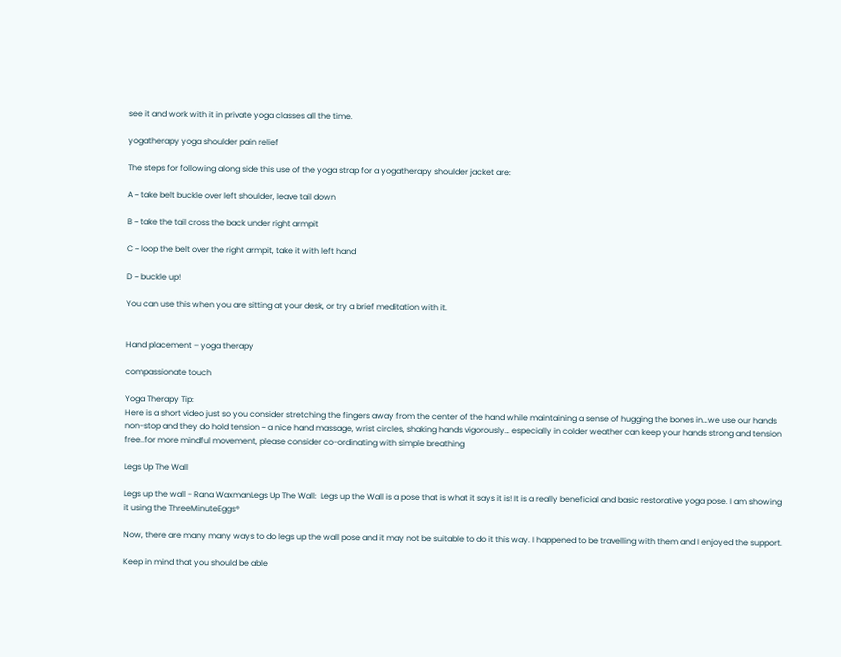see it and work with it in private yoga classes all the time.

yogatherapy yoga shoulder pain relief

The steps for following along side this use of the yoga strap for a yogatherapy shoulder jacket are:

A ~ take belt buckle over left shoulder, leave tail down

B ~ take the tail cross the back under right armpit

C ~ loop the belt over the right armpit, take it with left hand

D ~ buckle up!

You can use this when you are sitting at your desk, or try a brief meditation with it.


Hand placement – yoga therapy

compassionate touch

Yoga Therapy Tip:
Here is a short video just so you consider stretching the fingers away from the center of the hand while maintaining a sense of hugging the bones in…we use our hands non-stop and they do hold tension ~ a nice hand massage, wrist circles, shaking hands vigorously… especially in colder weather can keep your hands strong and tension free..for more mindful movement, please consider co-ordinating with simple breathing

Legs Up The Wall

Legs up the wall - Rana WaxmanLegs Up The Wall:  Legs up the Wall is a pose that is what it says it is! It is a really beneficial and basic restorative yoga pose. I am showing it using the ThreeMinuteEggs®

Now, there are many many ways to do legs up the wall pose and it may not be suitable to do it this way. I happened to be travelling with them and I enjoyed the support.

Keep in mind that you should be able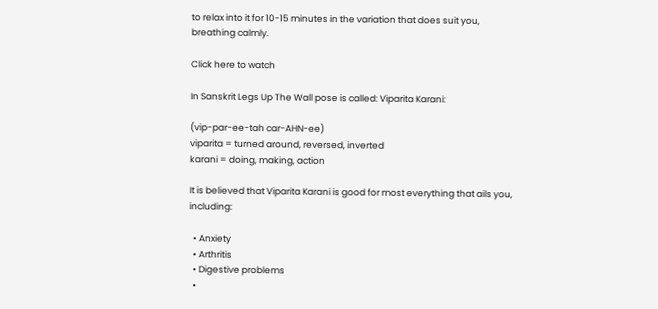to relax into it for 10-15 minutes in the variation that does suit you, breathing calmly.

Click here to watch

In Sanskrit Legs Up The Wall pose is called: Viparita Karani:

(vip-par-ee-tah car-AHN-ee)
viparita = turned around, reversed, inverted
karani = doing, making, action

It is believed that Viparita Karani is good for most everything that ails you, including:

  • Anxiety
  • Arthritis
  • Digestive problems
  •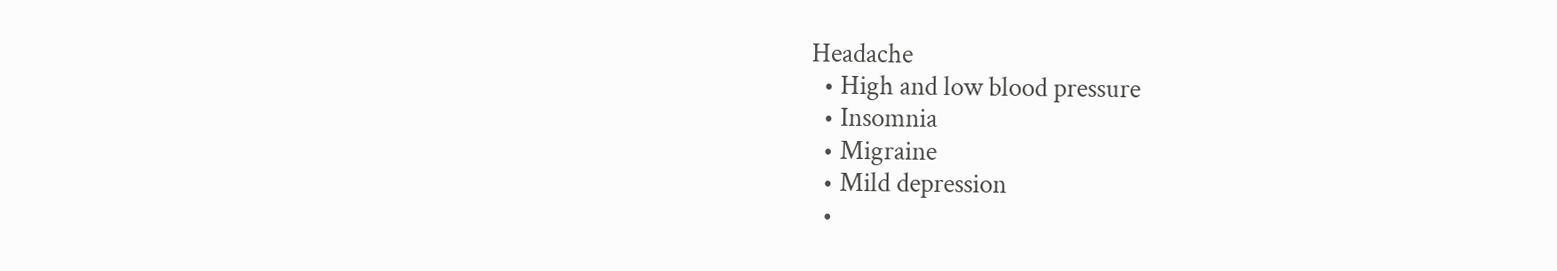Headache
  • High and low blood pressure
  • Insomnia
  • Migraine
  • Mild depression
  •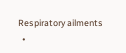Respiratory ailments
  •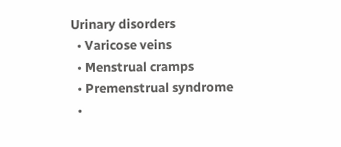Urinary disorders
  • Varicose veins
  • Menstrual cramps
  • Premenstrual syndrome
  •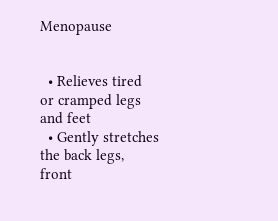Menopause


  • Relieves tired or cramped legs and feet
  • Gently stretches the back legs, front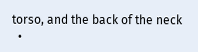torso, and the back of the neck
  •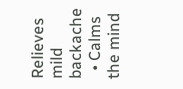Relieves mild backache
  • Calms the mind